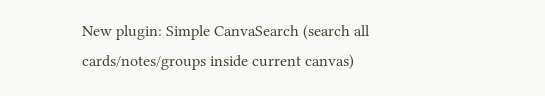New plugin: Simple CanvaSearch (search all cards/notes/groups inside current canvas)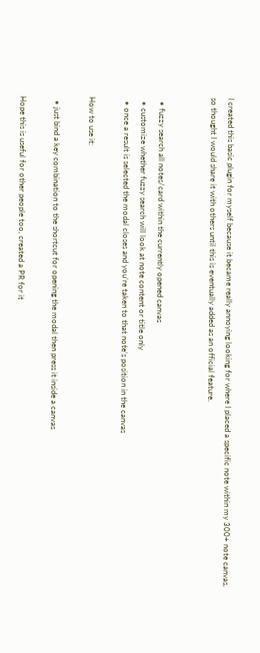I created this basic plugin for myself because it became really annoying looking for where I placed a specific note within my 300+ note canvas, so thought I would share it with others until this is eventually added as an official feature.


  • fuzzy search all notes/card within the currently opened canvas
  • customize whether fuzzy search will look at note content or title only
  • once a result is selected the modal closes and you’re taken to that note’s position in the canvas

How to use it:

  • just bind a key combination to the shortcut for opening the modal then press it inside a canvas

Hope this is useful for other people too, created a PR for it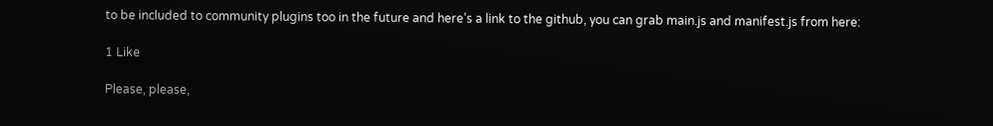to be included to community plugins too in the future and here’s a link to the github, you can grab main.js and manifest.js from here:

1 Like

Please, please,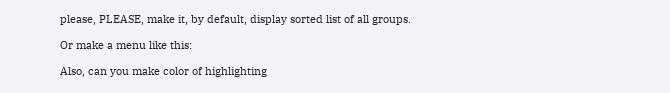please, PLEASE, make it, by default, display sorted list of all groups.

Or make a menu like this:

Also, can you make color of highlighting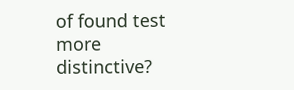of found test more distinctive?